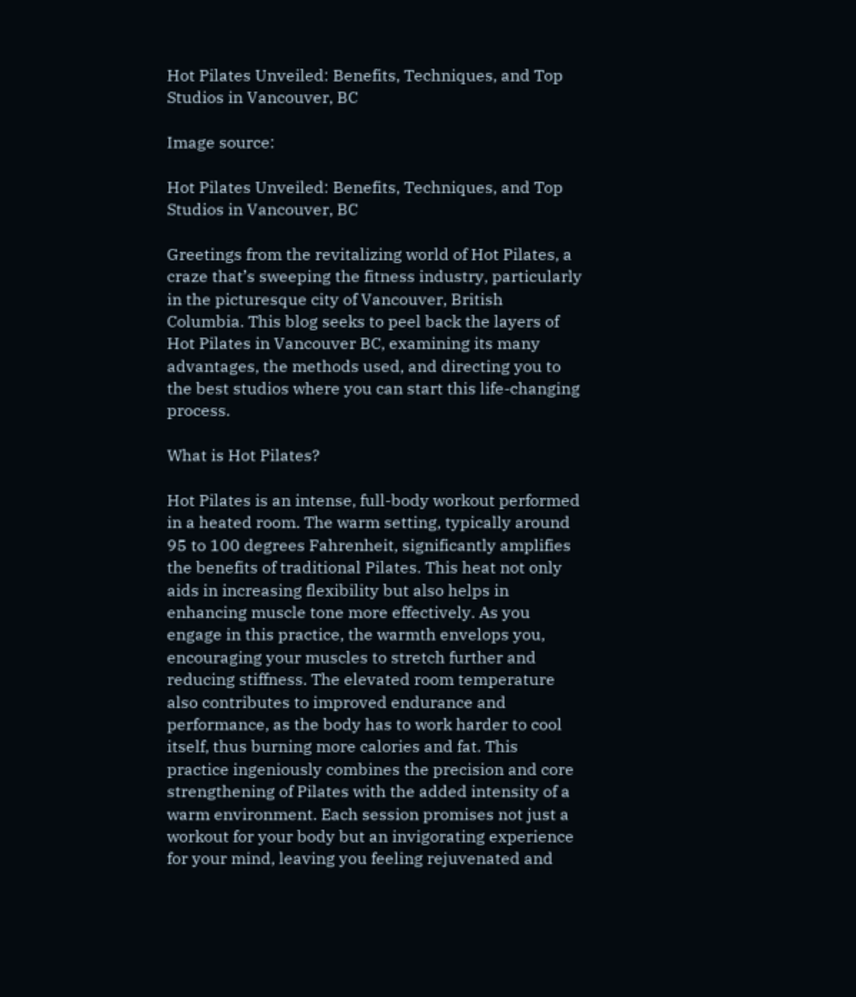Hot Pilates Unveiled: Benefits, Techniques, and Top Studios in Vancouver, BC

Image source:

Hot Pilates Unveiled: Benefits, Techniques, and Top Studios in Vancouver, BC

Greetings from the revitalizing world of Hot Pilates, a craze that’s sweeping the fitness industry, particularly in the picturesque city of Vancouver, British Columbia. This blog seeks to peel back the layers of Hot Pilates in Vancouver BC, examining its many advantages, the methods used, and directing you to the best studios where you can start this life-changing process.

What is Hot Pilates?

Hot Pilates is an intense, full-body workout performed in a heated room. The warm setting, typically around 95 to 100 degrees Fahrenheit, significantly amplifies the benefits of traditional Pilates. This heat not only aids in increasing flexibility but also helps in enhancing muscle tone more effectively. As you engage in this practice, the warmth envelops you, encouraging your muscles to stretch further and reducing stiffness. The elevated room temperature also contributes to improved endurance and performance, as the body has to work harder to cool itself, thus burning more calories and fat. This practice ingeniously combines the precision and core strengthening of Pilates with the added intensity of a warm environment. Each session promises not just a workout for your body but an invigorating experience for your mind, leaving you feeling rejuvenated and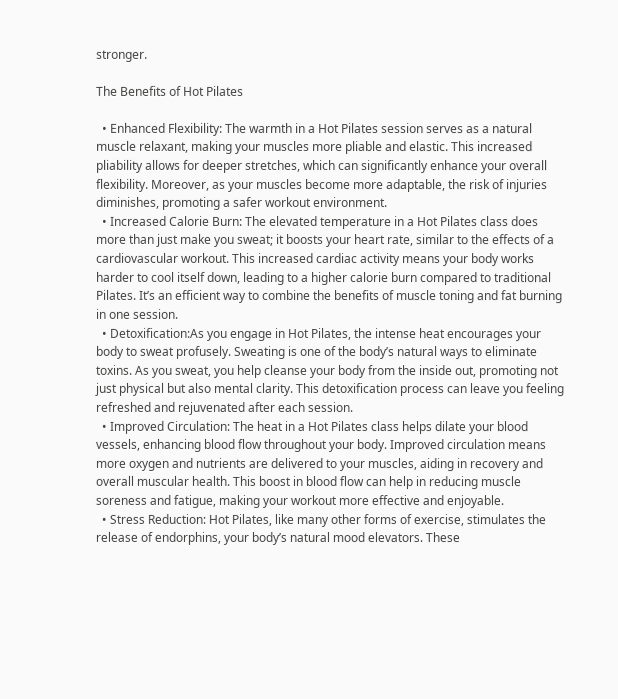stronger.

The Benefits of Hot Pilates

  • Enhanced Flexibility: The warmth in a Hot Pilates session serves as a natural muscle relaxant, making your muscles more pliable and elastic. This increased pliability allows for deeper stretches, which can significantly enhance your overall flexibility. Moreover, as your muscles become more adaptable, the risk of injuries diminishes, promoting a safer workout environment.
  • Increased Calorie Burn: The elevated temperature in a Hot Pilates class does more than just make you sweat; it boosts your heart rate, similar to the effects of a cardiovascular workout. This increased cardiac activity means your body works harder to cool itself down, leading to a higher calorie burn compared to traditional Pilates. It’s an efficient way to combine the benefits of muscle toning and fat burning in one session.
  • Detoxification:As you engage in Hot Pilates, the intense heat encourages your body to sweat profusely. Sweating is one of the body’s natural ways to eliminate toxins. As you sweat, you help cleanse your body from the inside out, promoting not just physical but also mental clarity. This detoxification process can leave you feeling refreshed and rejuvenated after each session.
  • Improved Circulation: The heat in a Hot Pilates class helps dilate your blood vessels, enhancing blood flow throughout your body. Improved circulation means more oxygen and nutrients are delivered to your muscles, aiding in recovery and overall muscular health. This boost in blood flow can help in reducing muscle soreness and fatigue, making your workout more effective and enjoyable.
  • Stress Reduction: Hot Pilates, like many other forms of exercise, stimulates the release of endorphins, your body’s natural mood elevators. These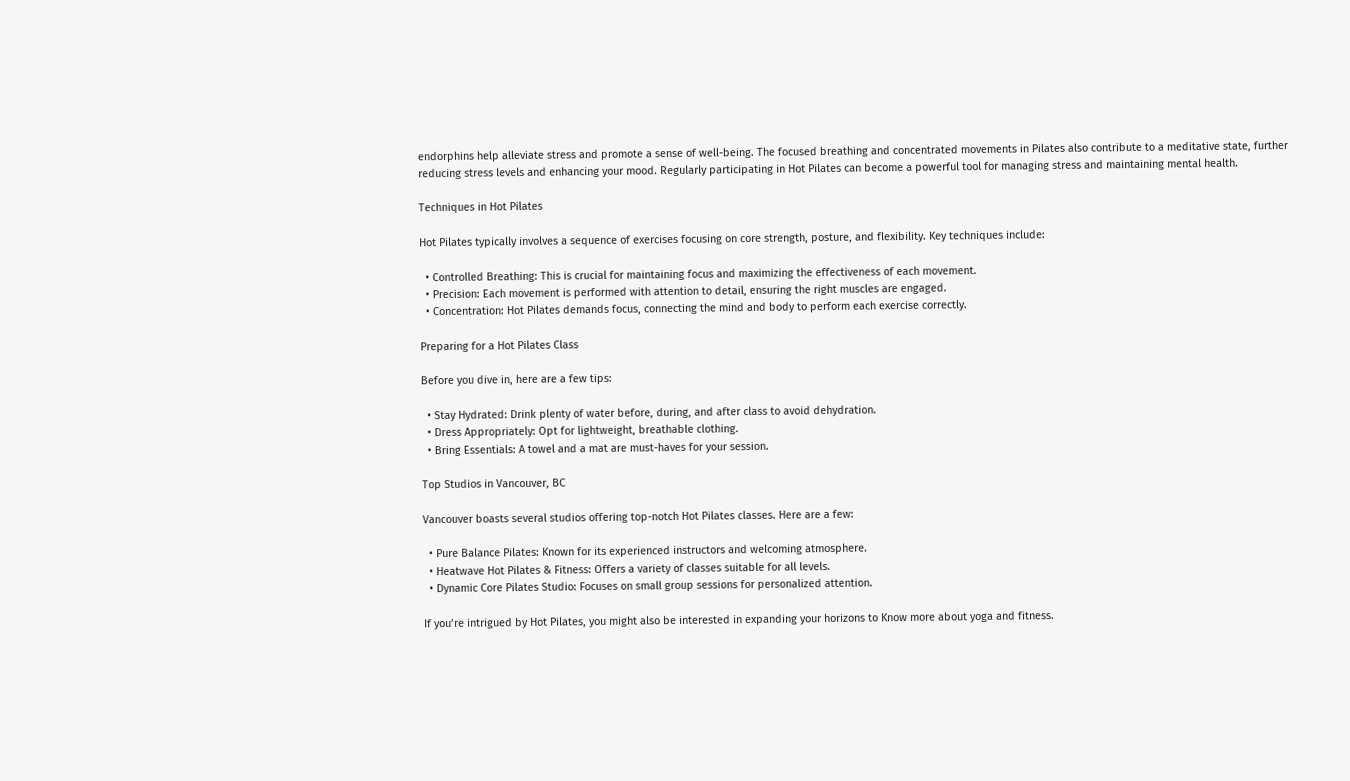endorphins help alleviate stress and promote a sense of well-being. The focused breathing and concentrated movements in Pilates also contribute to a meditative state, further reducing stress levels and enhancing your mood. Regularly participating in Hot Pilates can become a powerful tool for managing stress and maintaining mental health.

Techniques in Hot Pilates

Hot Pilates typically involves a sequence of exercises focusing on core strength, posture, and flexibility. Key techniques include:

  • Controlled Breathing: This is crucial for maintaining focus and maximizing the effectiveness of each movement.
  • Precision: Each movement is performed with attention to detail, ensuring the right muscles are engaged.
  • Concentration: Hot Pilates demands focus, connecting the mind and body to perform each exercise correctly.

Preparing for a Hot Pilates Class

Before you dive in, here are a few tips:

  • Stay Hydrated: Drink plenty of water before, during, and after class to avoid dehydration.
  • Dress Appropriately: Opt for lightweight, breathable clothing.
  • Bring Essentials: A towel and a mat are must-haves for your session.

Top Studios in Vancouver, BC

Vancouver boasts several studios offering top-notch Hot Pilates classes. Here are a few:

  • Pure Balance Pilates: Known for its experienced instructors and welcoming atmosphere.
  • Heatwave Hot Pilates & Fitness: Offers a variety of classes suitable for all levels.
  • Dynamic Core Pilates Studio: Focuses on small group sessions for personalized attention.

If you’re intrigued by Hot Pilates, you might also be interested in expanding your horizons to Know more about yoga and fitness.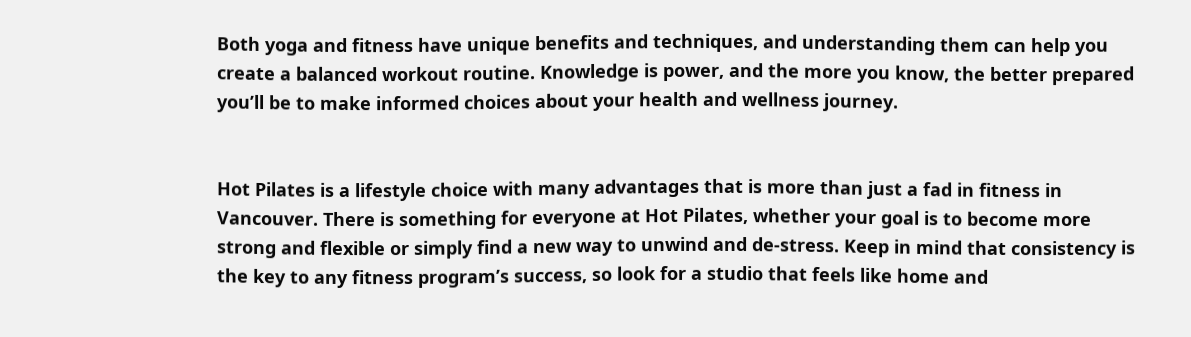Both yoga and fitness have unique benefits and techniques, and understanding them can help you create a balanced workout routine. Knowledge is power, and the more you know, the better prepared you’ll be to make informed choices about your health and wellness journey.


Hot Pilates is a lifestyle choice with many advantages that is more than just a fad in fitness in Vancouver. There is something for everyone at Hot Pilates, whether your goal is to become more strong and flexible or simply find a new way to unwind and de-stress. Keep in mind that consistency is the key to any fitness program’s success, so look for a studio that feels like home and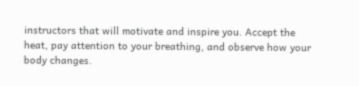instructors that will motivate and inspire you. Accept the heat, pay attention to your breathing, and observe how your body changes.